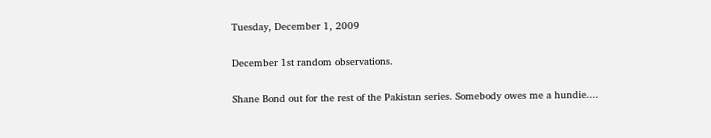Tuesday, December 1, 2009

December 1st random observations.

Shane Bond out for the rest of the Pakistan series. Somebody owes me a hundie....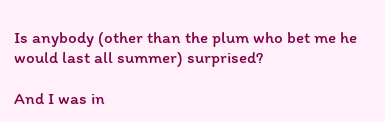Is anybody (other than the plum who bet me he would last all summer) surprised?

And I was in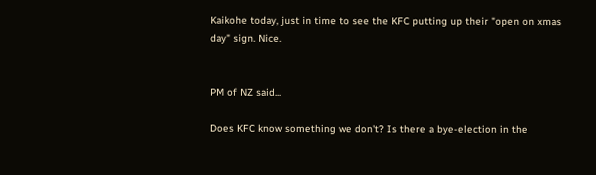Kaikohe today, just in time to see the KFC putting up their "open on xmas day" sign. Nice.


PM of NZ said...

Does KFC know something we don't? Is there a bye-election in the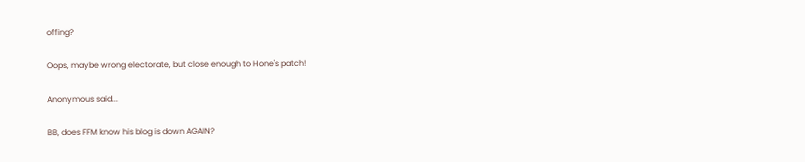offing?

Oops, maybe wrong electorate, but close enough to Hone's patch!

Anonymous said...

BB, does FFM know his blog is down AGAIN?